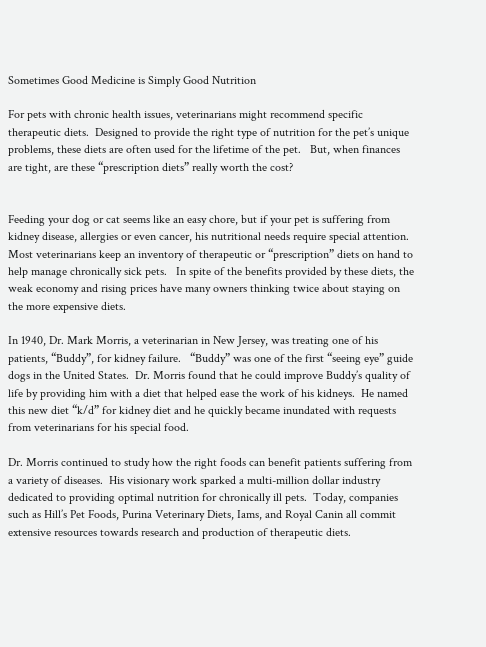Sometimes Good Medicine is Simply Good Nutrition

For pets with chronic health issues, veterinarians might recommend specific therapeutic diets.  Designed to provide the right type of nutrition for the pet’s unique problems, these diets are often used for the lifetime of the pet.   But, when finances are tight, are these “prescription diets” really worth the cost?


Feeding your dog or cat seems like an easy chore, but if your pet is suffering from kidney disease, allergies or even cancer, his nutritional needs require special attention.   Most veterinarians keep an inventory of therapeutic or “prescription” diets on hand to help manage chronically sick pets.   In spite of the benefits provided by these diets, the weak economy and rising prices have many owners thinking twice about staying on the more expensive diets.

In 1940, Dr. Mark Morris, a veterinarian in New Jersey, was treating one of his patients, “Buddy”, for kidney failure.   “Buddy” was one of the first “seeing eye” guide dogs in the United States.  Dr. Morris found that he could improve Buddy’s quality of life by providing him with a diet that helped ease the work of his kidneys.  He named this new diet “k/d” for kidney diet and he quickly became inundated with requests from veterinarians for his special food.

Dr. Morris continued to study how the right foods can benefit patients suffering from a variety of diseases.  His visionary work sparked a multi-million dollar industry dedicated to providing optimal nutrition for chronically ill pets.  Today, companies such as Hill’s Pet Foods, Purina Veterinary Diets, Iams, and Royal Canin all commit extensive resources towards research and production of therapeutic diets.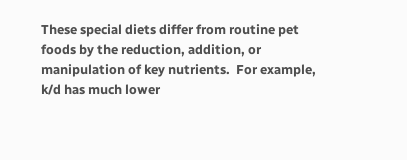These special diets differ from routine pet foods by the reduction, addition, or manipulation of key nutrients.  For example, k/d has much lower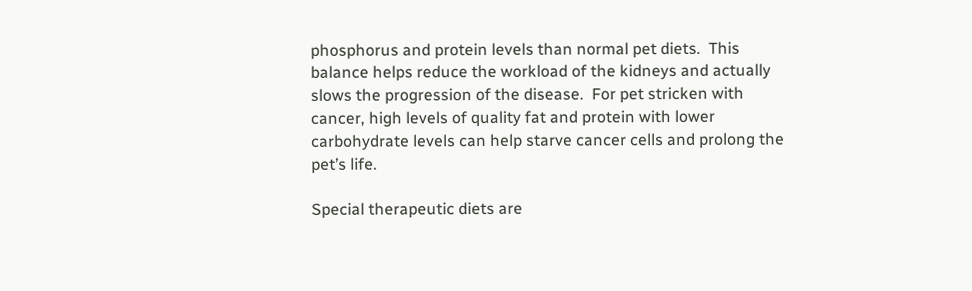phosphorus and protein levels than normal pet diets.  This balance helps reduce the workload of the kidneys and actually slows the progression of the disease.  For pet stricken with cancer, high levels of quality fat and protein with lower carbohydrate levels can help starve cancer cells and prolong the pet’s life.

Special therapeutic diets are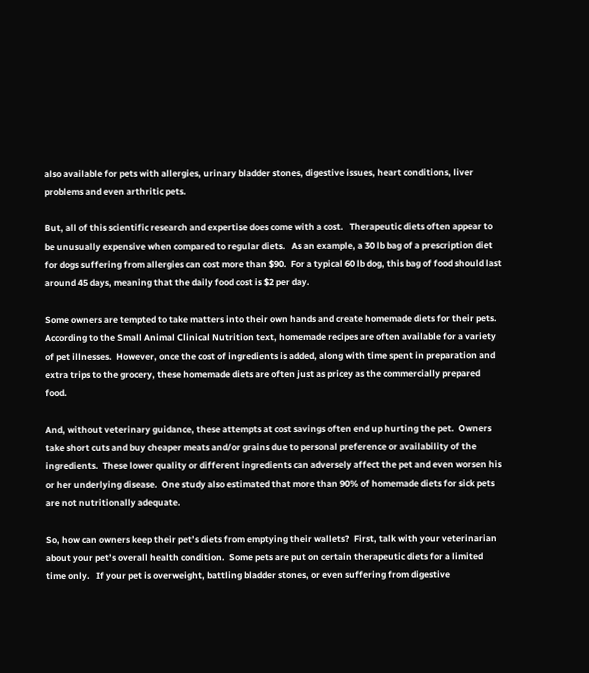also available for pets with allergies, urinary bladder stones, digestive issues, heart conditions, liver problems and even arthritic pets.

But, all of this scientific research and expertise does come with a cost.   Therapeutic diets often appear to be unusually expensive when compared to regular diets.   As an example, a 30 lb bag of a prescription diet for dogs suffering from allergies can cost more than $90.  For a typical 60 lb dog, this bag of food should last around 45 days, meaning that the daily food cost is $2 per day.

Some owners are tempted to take matters into their own hands and create homemade diets for their pets.  According to the Small Animal Clinical Nutrition text, homemade recipes are often available for a variety of pet illnesses.  However, once the cost of ingredients is added, along with time spent in preparation and extra trips to the grocery, these homemade diets are often just as pricey as the commercially prepared food.

And, without veterinary guidance, these attempts at cost savings often end up hurting the pet.  Owners take short cuts and buy cheaper meats and/or grains due to personal preference or availability of the ingredients.  These lower quality or different ingredients can adversely affect the pet and even worsen his or her underlying disease.  One study also estimated that more than 90% of homemade diets for sick pets are not nutritionally adequate.

So, how can owners keep their pet’s diets from emptying their wallets?  First, talk with your veterinarian about your pet’s overall health condition.  Some pets are put on certain therapeutic diets for a limited time only.   If your pet is overweight, battling bladder stones, or even suffering from digestive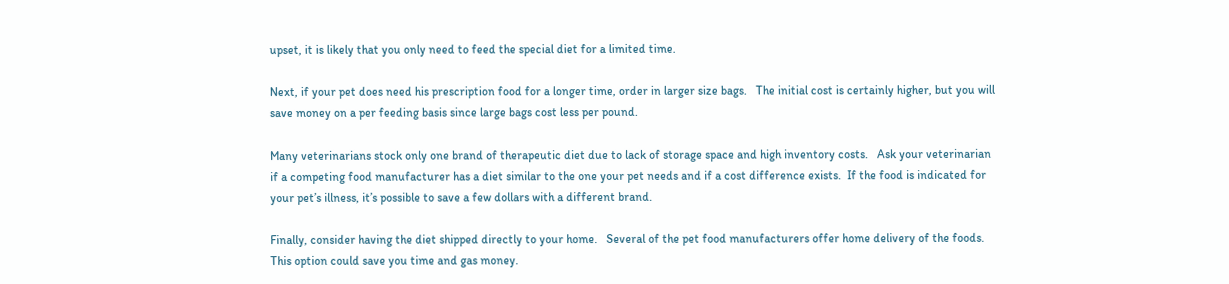upset, it is likely that you only need to feed the special diet for a limited time.

Next, if your pet does need his prescription food for a longer time, order in larger size bags.   The initial cost is certainly higher, but you will save money on a per feeding basis since large bags cost less per pound.

Many veterinarians stock only one brand of therapeutic diet due to lack of storage space and high inventory costs.   Ask your veterinarian if a competing food manufacturer has a diet similar to the one your pet needs and if a cost difference exists.  If the food is indicated for your pet’s illness, it’s possible to save a few dollars with a different brand.

Finally, consider having the diet shipped directly to your home.   Several of the pet food manufacturers offer home delivery of the foods.  This option could save you time and gas money.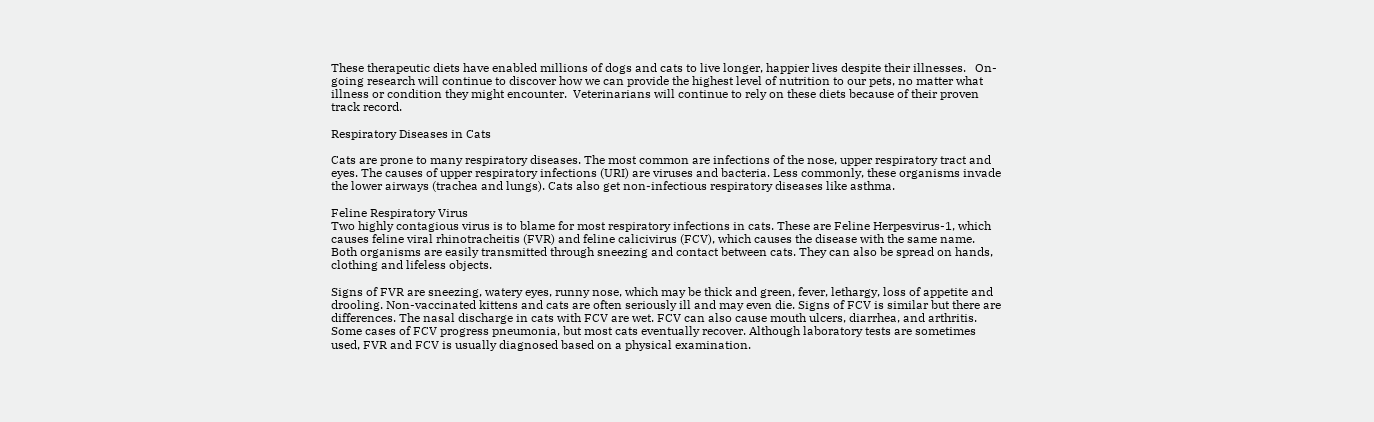These therapeutic diets have enabled millions of dogs and cats to live longer, happier lives despite their illnesses.   On-going research will continue to discover how we can provide the highest level of nutrition to our pets, no matter what illness or condition they might encounter.  Veterinarians will continue to rely on these diets because of their proven track record.

Respiratory Diseases in Cats

Cats are prone to many respiratory diseases. The most common are infections of the nose, upper respiratory tract and eyes. The causes of upper respiratory infections (URI) are viruses and bacteria. Less commonly, these organisms invade the lower airways (trachea and lungs). Cats also get non-infectious respiratory diseases like asthma.

Feline Respiratory Virus
Two highly contagious virus is to blame for most respiratory infections in cats. These are Feline Herpesvirus-1, which causes feline viral rhinotracheitis (FVR) and feline calicivirus (FCV), which causes the disease with the same name. Both organisms are easily transmitted through sneezing and contact between cats. They can also be spread on hands, clothing and lifeless objects.

Signs of FVR are sneezing, watery eyes, runny nose, which may be thick and green, fever, lethargy, loss of appetite and drooling. Non-vaccinated kittens and cats are often seriously ill and may even die. Signs of FCV is similar but there are differences. The nasal discharge in cats with FCV are wet. FCV can also cause mouth ulcers, diarrhea, and arthritis. Some cases of FCV progress pneumonia, but most cats eventually recover. Although laboratory tests are sometimes used, FVR and FCV is usually diagnosed based on a physical examination.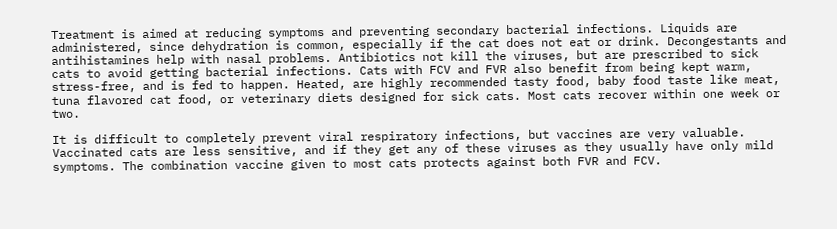Treatment is aimed at reducing symptoms and preventing secondary bacterial infections. Liquids are administered, since dehydration is common, especially if the cat does not eat or drink. Decongestants and antihistamines help with nasal problems. Antibiotics not kill the viruses, but are prescribed to sick cats to avoid getting bacterial infections. Cats with FCV and FVR also benefit from being kept warm, stress-free, and is fed to happen. Heated, are highly recommended tasty food, baby food taste like meat, tuna flavored cat food, or veterinary diets designed for sick cats. Most cats recover within one week or two.

It is difficult to completely prevent viral respiratory infections, but vaccines are very valuable. Vaccinated cats are less sensitive, and if they get any of these viruses as they usually have only mild symptoms. The combination vaccine given to most cats protects against both FVR and FCV.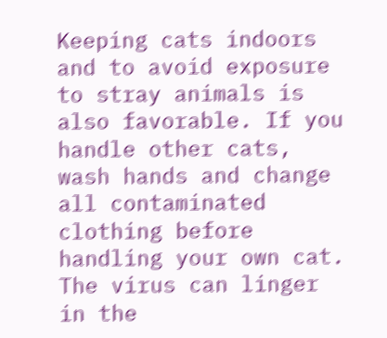Keeping cats indoors and to avoid exposure to stray animals is also favorable. If you handle other cats, wash hands and change all contaminated clothing before handling your own cat. The virus can linger in the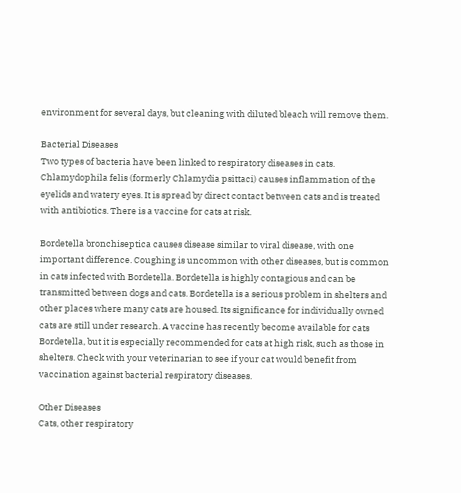environment for several days, but cleaning with diluted bleach will remove them.

Bacterial Diseases
Two types of bacteria have been linked to respiratory diseases in cats. Chlamydophila felis (formerly Chlamydia psittaci) causes inflammation of the eyelids and watery eyes. It is spread by direct contact between cats and is treated with antibiotics. There is a vaccine for cats at risk.

Bordetella bronchiseptica causes disease similar to viral disease, with one important difference. Coughing is uncommon with other diseases, but is common in cats infected with Bordetella. Bordetella is highly contagious and can be transmitted between dogs and cats. Bordetella is a serious problem in shelters and other places where many cats are housed. Its significance for individually owned cats are still under research. A vaccine has recently become available for cats Bordetella, but it is especially recommended for cats at high risk, such as those in shelters. Check with your veterinarian to see if your cat would benefit from vaccination against bacterial respiratory diseases.

Other Diseases
Cats, other respiratory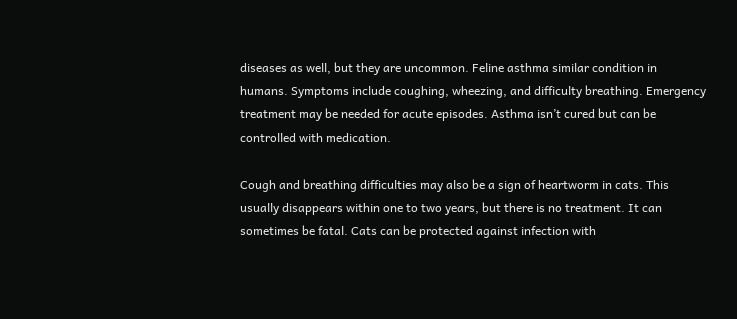diseases as well, but they are uncommon. Feline asthma similar condition in humans. Symptoms include coughing, wheezing, and difficulty breathing. Emergency treatment may be needed for acute episodes. Asthma isn’t cured but can be controlled with medication.

Cough and breathing difficulties may also be a sign of heartworm in cats. This usually disappears within one to two years, but there is no treatment. It can sometimes be fatal. Cats can be protected against infection with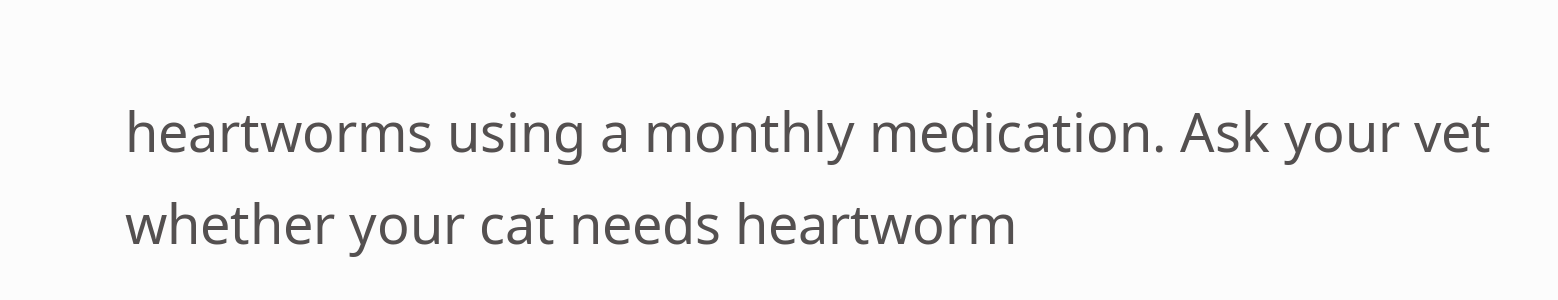heartworms using a monthly medication. Ask your vet whether your cat needs heartworm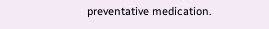preventative medication.